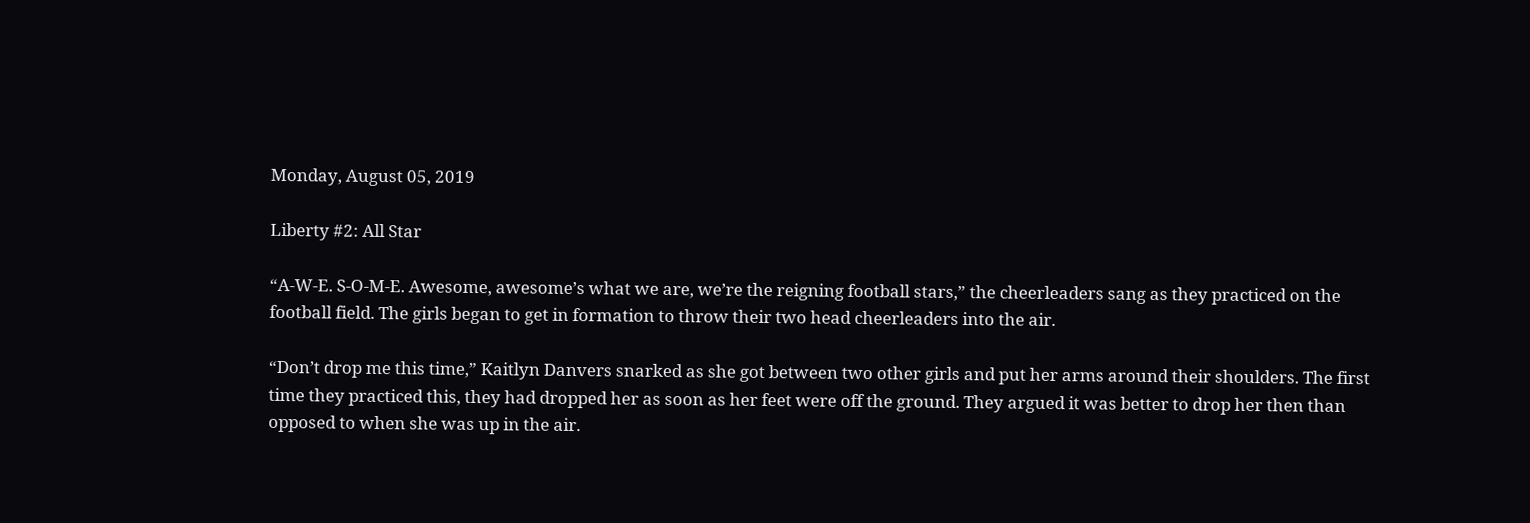Monday, August 05, 2019

Liberty #2: All Star

“A-W-E. S-O-M-E. Awesome, awesome’s what we are, we’re the reigning football stars,” the cheerleaders sang as they practiced on the football field. The girls began to get in formation to throw their two head cheerleaders into the air.

“Don’t drop me this time,” Kaitlyn Danvers snarked as she got between two other girls and put her arms around their shoulders. The first time they practiced this, they had dropped her as soon as her feet were off the ground. They argued it was better to drop her then than opposed to when she was up in the air.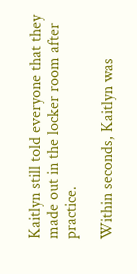Kaitlyn still told everyone that they made out in the locker room after practice.

Within seconds, Kaitlyn was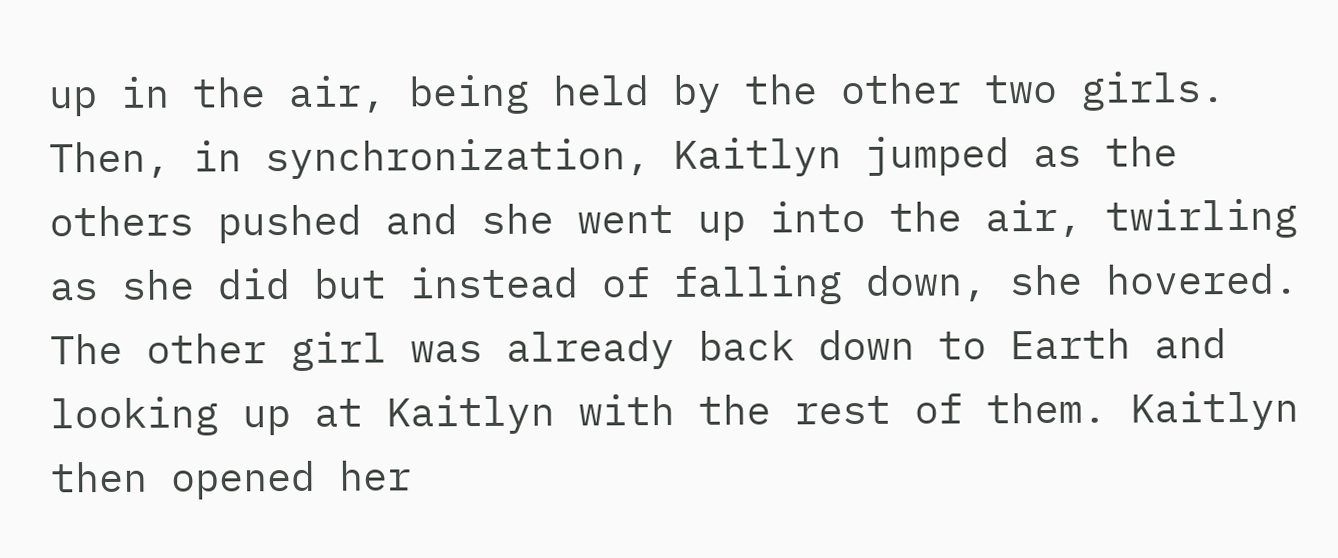up in the air, being held by the other two girls. Then, in synchronization, Kaitlyn jumped as the others pushed and she went up into the air, twirling as she did but instead of falling down, she hovered. The other girl was already back down to Earth and looking up at Kaitlyn with the rest of them. Kaitlyn then opened her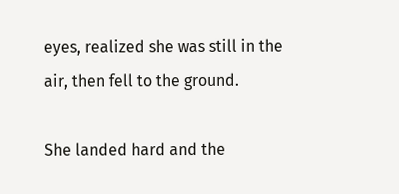eyes, realized she was still in the air, then fell to the ground.

She landed hard and the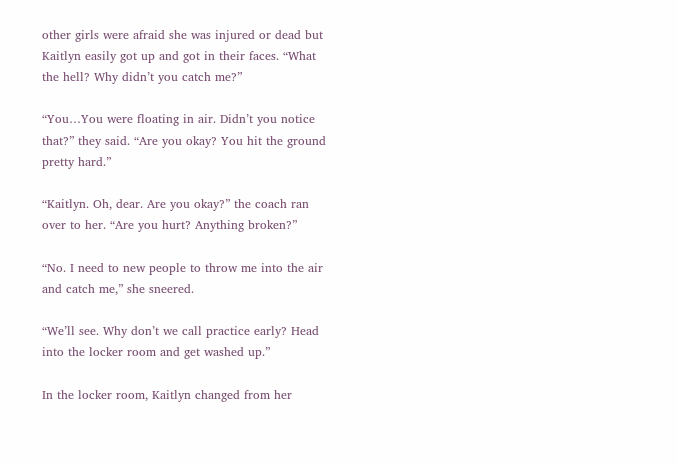other girls were afraid she was injured or dead but Kaitlyn easily got up and got in their faces. “What the hell? Why didn’t you catch me?”

“You…You were floating in air. Didn’t you notice that?” they said. “Are you okay? You hit the ground pretty hard.”

“Kaitlyn. Oh, dear. Are you okay?” the coach ran over to her. “Are you hurt? Anything broken?”

“No. I need to new people to throw me into the air and catch me,” she sneered.

“We’ll see. Why don’t we call practice early? Head into the locker room and get washed up.”

In the locker room, Kaitlyn changed from her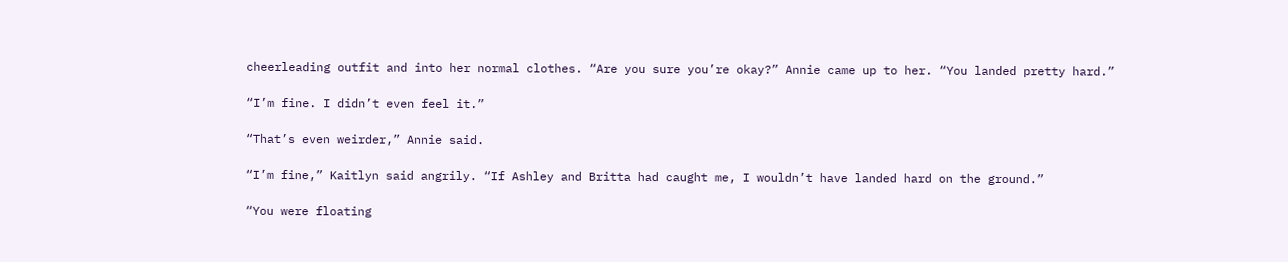cheerleading outfit and into her normal clothes. “Are you sure you’re okay?” Annie came up to her. “You landed pretty hard.”

“I’m fine. I didn’t even feel it.”

“That’s even weirder,” Annie said.

“I’m fine,” Kaitlyn said angrily. “If Ashley and Britta had caught me, I wouldn’t have landed hard on the ground.”

“You were floating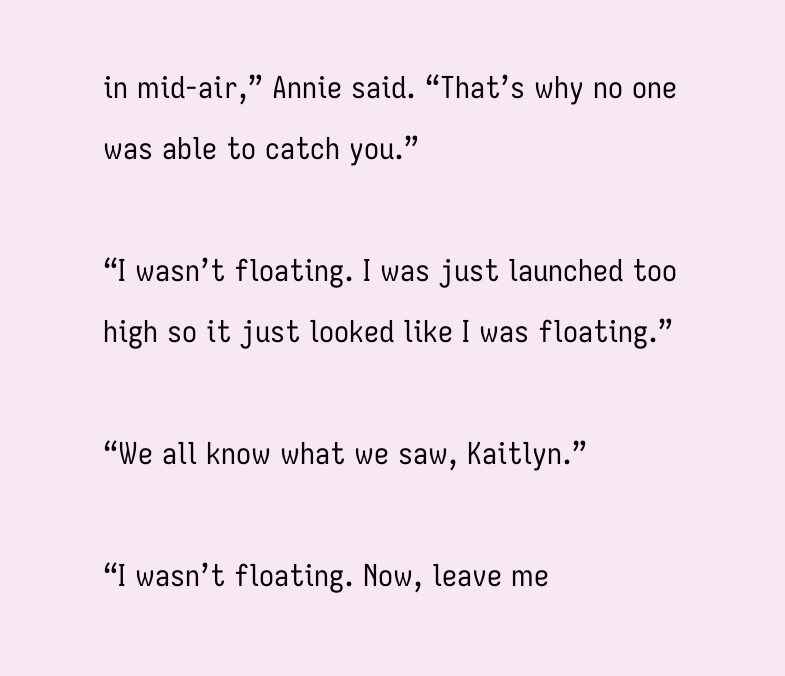in mid-air,” Annie said. “That’s why no one was able to catch you.”

“I wasn’t floating. I was just launched too high so it just looked like I was floating.”

“We all know what we saw, Kaitlyn.”

“I wasn’t floating. Now, leave me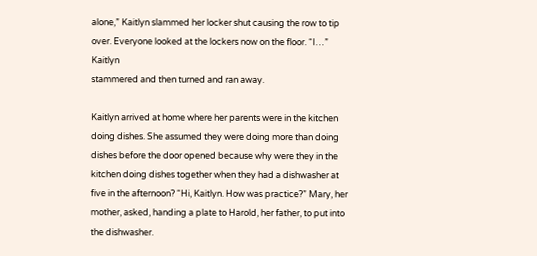alone,” Kaitlyn slammed her locker shut causing the row to tip over. Everyone looked at the lockers now on the floor. “I…” Kaitlyn
stammered and then turned and ran away.

Kaitlyn arrived at home where her parents were in the kitchen doing dishes. She assumed they were doing more than doing dishes before the door opened because why were they in the kitchen doing dishes together when they had a dishwasher at five in the afternoon? “Hi, Kaitlyn. How was practice?” Mary, her mother, asked, handing a plate to Harold, her father, to put into the dishwasher.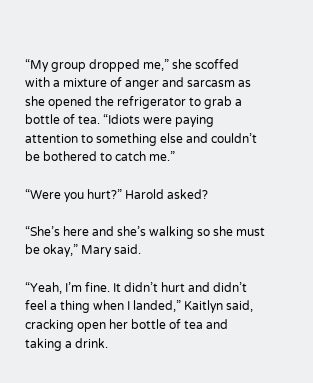“My group dropped me,” she scoffed with a mixture of anger and sarcasm as she opened the refrigerator to grab a bottle of tea. “Idiots were paying attention to something else and couldn’t be bothered to catch me.”

“Were you hurt?” Harold asked?

“She’s here and she’s walking so she must be okay,” Mary said.

“Yeah, I’m fine. It didn’t hurt and didn’t feel a thing when I landed,” Kaitlyn said, cracking open her bottle of tea and taking a drink.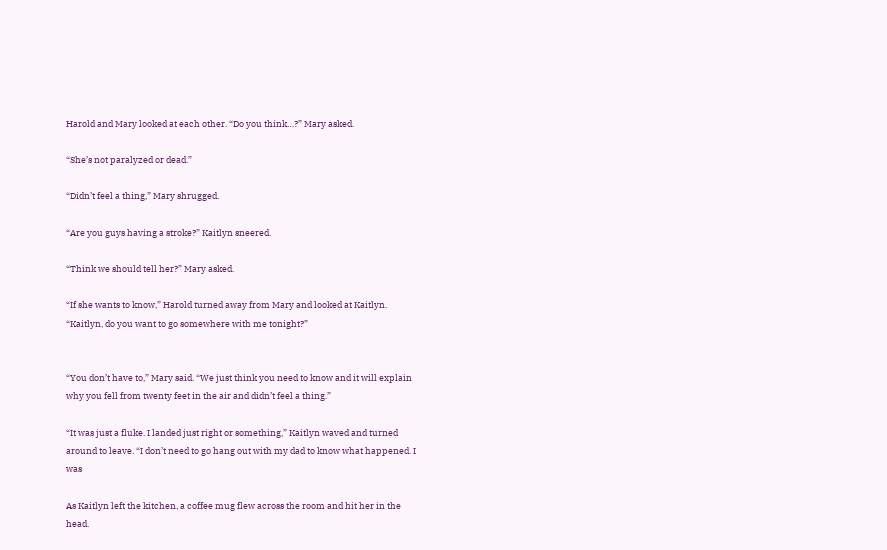Harold and Mary looked at each other. “Do you think…?” Mary asked.

“She’s not paralyzed or dead.”

“Didn’t feel a thing,” Mary shrugged.

“Are you guys having a stroke?” Kaitlyn sneered.

“Think we should tell her?” Mary asked.

“If she wants to know,” Harold turned away from Mary and looked at Kaitlyn. “Kaitlyn, do you want to go somewhere with me tonight?”


“You don’t have to,” Mary said. “We just think you need to know and it will explain why you fell from twenty feet in the air and didn’t feel a thing.”

“It was just a fluke. I landed just right or something,” Kaitlyn waved and turned around to leave. “I don’t need to go hang out with my dad to know what happened. I was

As Kaitlyn left the kitchen, a coffee mug flew across the room and hit her in the head.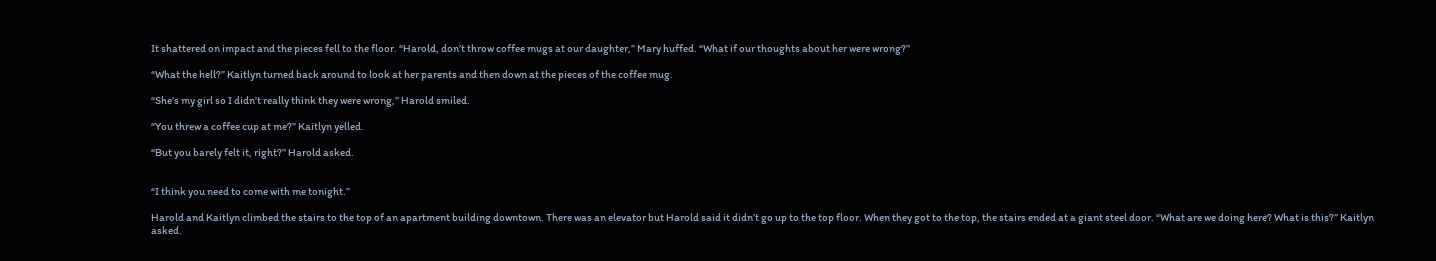It shattered on impact and the pieces fell to the floor. “Harold, don’t throw coffee mugs at our daughter,” Mary huffed. “What if our thoughts about her were wrong?”

“What the hell?” Kaitlyn turned back around to look at her parents and then down at the pieces of the coffee mug.

“She’s my girl so I didn’t really think they were wrong,” Harold smiled.

“You threw a coffee cup at me?” Kaitlyn yelled.

“But you barely felt it, right?” Harold asked.


“I think you need to come with me tonight.”

Harold and Kaitlyn climbed the stairs to the top of an apartment building downtown. There was an elevator but Harold said it didn’t go up to the top floor. When they got to the top, the stairs ended at a giant steel door. “What are we doing here? What is this?” Kaitlyn asked.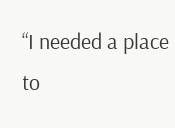“I needed a place to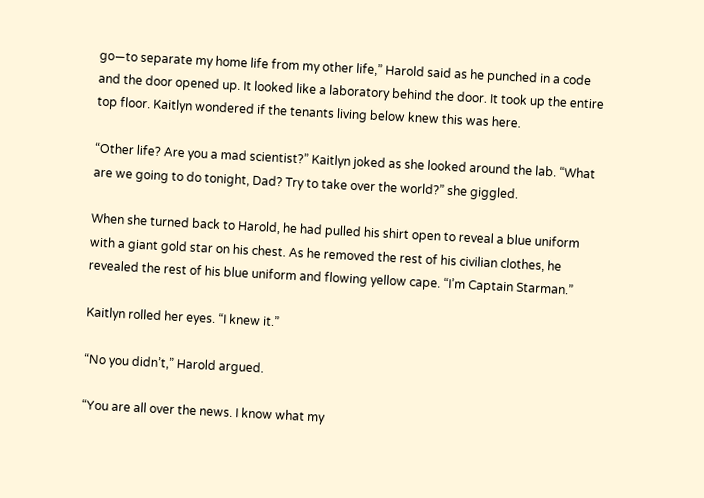go—to separate my home life from my other life,” Harold said as he punched in a code and the door opened up. It looked like a laboratory behind the door. It took up the entire top floor. Kaitlyn wondered if the tenants living below knew this was here.

“Other life? Are you a mad scientist?” Kaitlyn joked as she looked around the lab. “What are we going to do tonight, Dad? Try to take over the world?” she giggled.

When she turned back to Harold, he had pulled his shirt open to reveal a blue uniform with a giant gold star on his chest. As he removed the rest of his civilian clothes, he revealed the rest of his blue uniform and flowing yellow cape. “I’m Captain Starman.”

Kaitlyn rolled her eyes. “I knew it.”

“No you didn’t,” Harold argued.

“You are all over the news. I know what my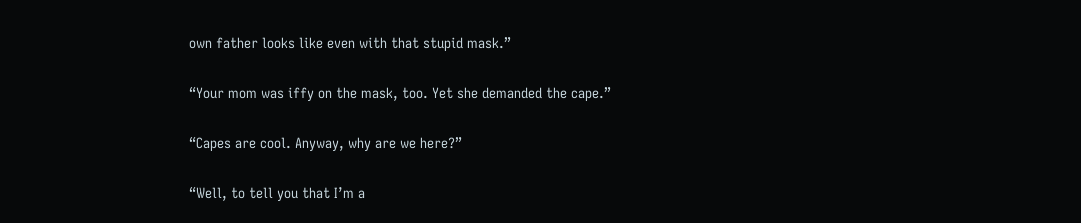own father looks like even with that stupid mask.”

“Your mom was iffy on the mask, too. Yet she demanded the cape.”

“Capes are cool. Anyway, why are we here?”

“Well, to tell you that I’m a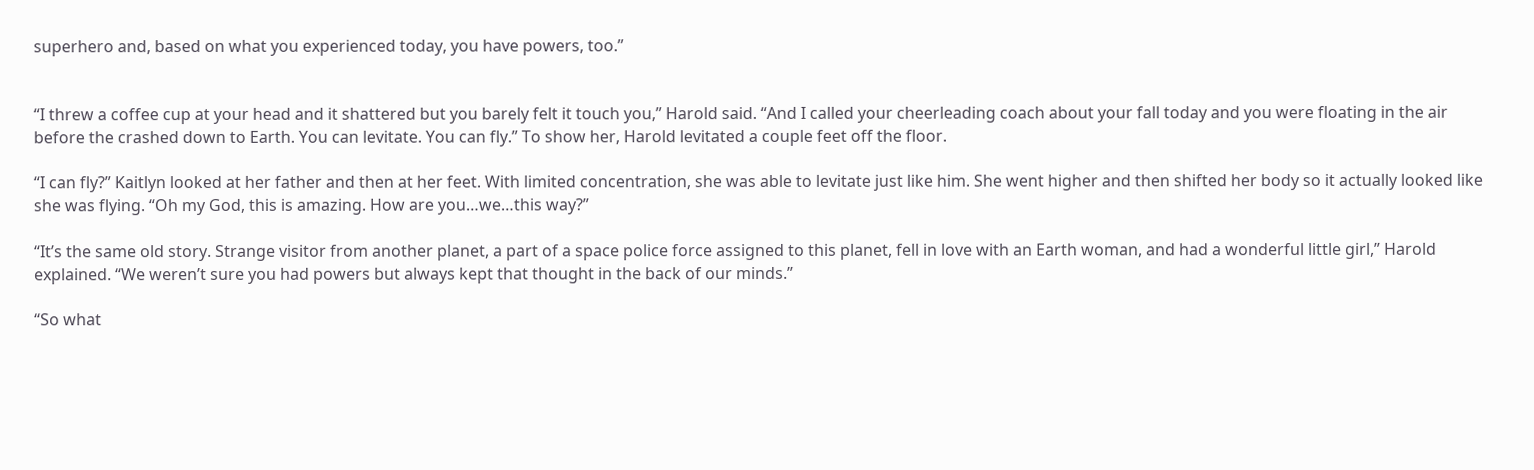superhero and, based on what you experienced today, you have powers, too.”


“I threw a coffee cup at your head and it shattered but you barely felt it touch you,” Harold said. “And I called your cheerleading coach about your fall today and you were floating in the air before the crashed down to Earth. You can levitate. You can fly.” To show her, Harold levitated a couple feet off the floor.

“I can fly?” Kaitlyn looked at her father and then at her feet. With limited concentration, she was able to levitate just like him. She went higher and then shifted her body so it actually looked like she was flying. “Oh my God, this is amazing. How are you…we…this way?”

“It’s the same old story. Strange visitor from another planet, a part of a space police force assigned to this planet, fell in love with an Earth woman, and had a wonderful little girl,” Harold explained. “We weren’t sure you had powers but always kept that thought in the back of our minds.”

“So what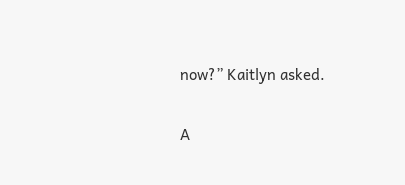now?” Kaitlyn asked.

A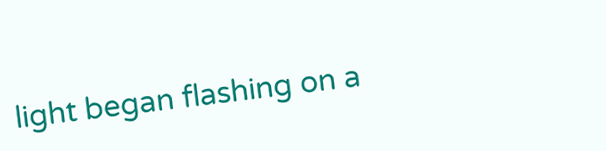light began flashing on a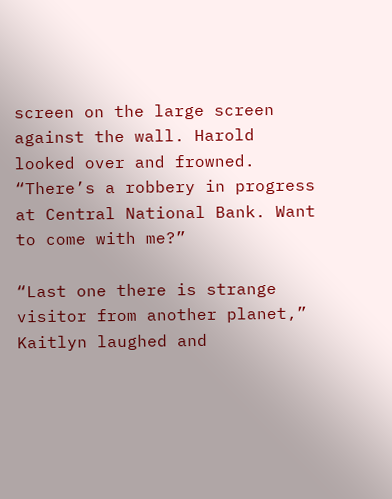screen on the large screen against the wall. Harold looked over and frowned. “There’s a robbery in progress at Central National Bank. Want to come with me?”

“Last one there is strange visitor from another planet,” Kaitlyn laughed and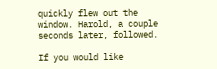quickly flew out the window. Harold, a couple seconds later, followed.

If you would like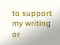to support my writing or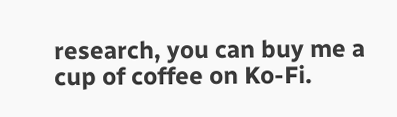research, you can buy me a cup of coffee on Ko-Fi.